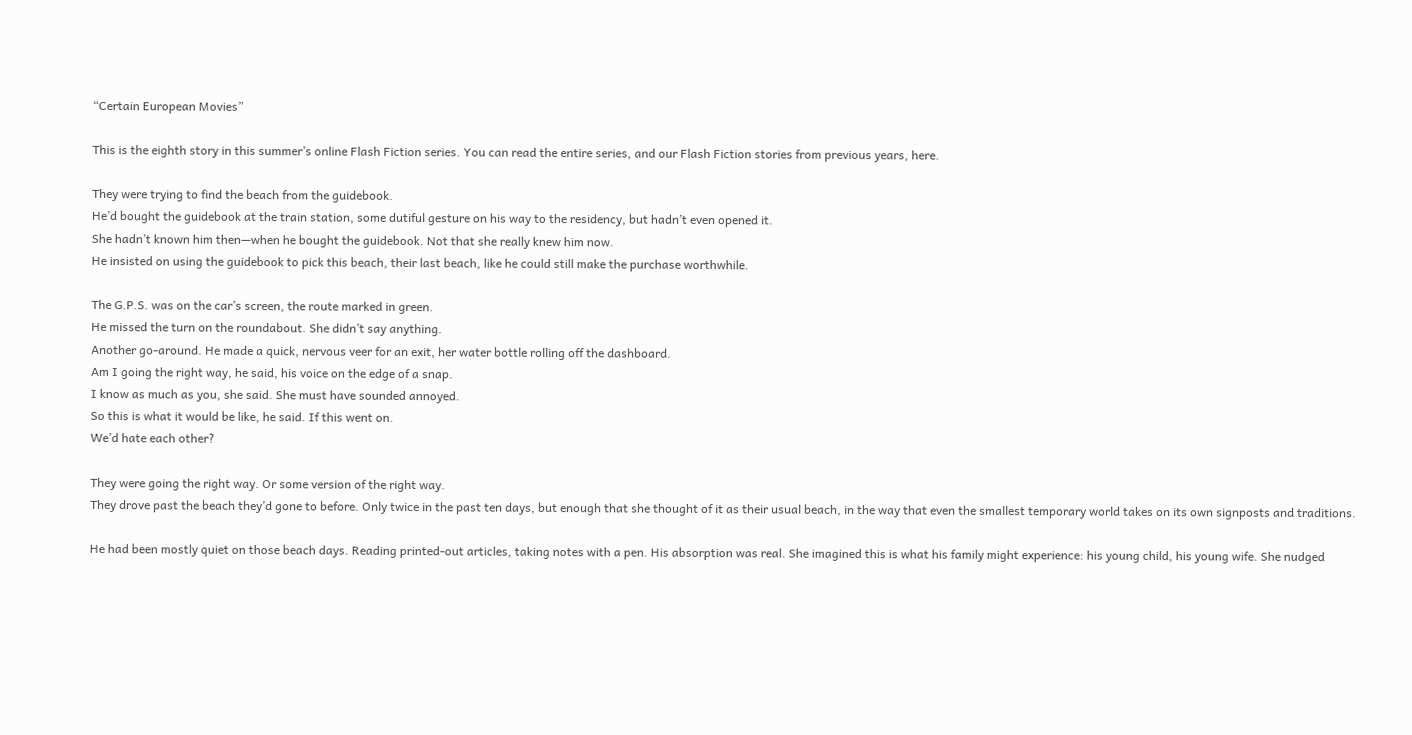“Certain European Movies”

This is the eighth story in this summer’s online Flash Fiction series. You can read the entire series, and our Flash Fiction stories from previous years, here.

They were trying to find the beach from the guidebook.
He’d bought the guidebook at the train station, some dutiful gesture on his way to the residency, but hadn’t even opened it.
She hadn’t known him then—when he bought the guidebook. Not that she really knew him now.
He insisted on using the guidebook to pick this beach, their last beach, like he could still make the purchase worthwhile.

The G.P.S. was on the car’s screen, the route marked in green.
He missed the turn on the roundabout. She didn’t say anything.
Another go-around. He made a quick, nervous veer for an exit, her water bottle rolling off the dashboard.
Am I going the right way, he said, his voice on the edge of a snap.
I know as much as you, she said. She must have sounded annoyed.
So this is what it would be like, he said. If this went on.
We’d hate each other?

They were going the right way. Or some version of the right way.
They drove past the beach they’d gone to before. Only twice in the past ten days, but enough that she thought of it as their usual beach, in the way that even the smallest temporary world takes on its own signposts and traditions.

He had been mostly quiet on those beach days. Reading printed-out articles, taking notes with a pen. His absorption was real. She imagined this is what his family might experience: his young child, his young wife. She nudged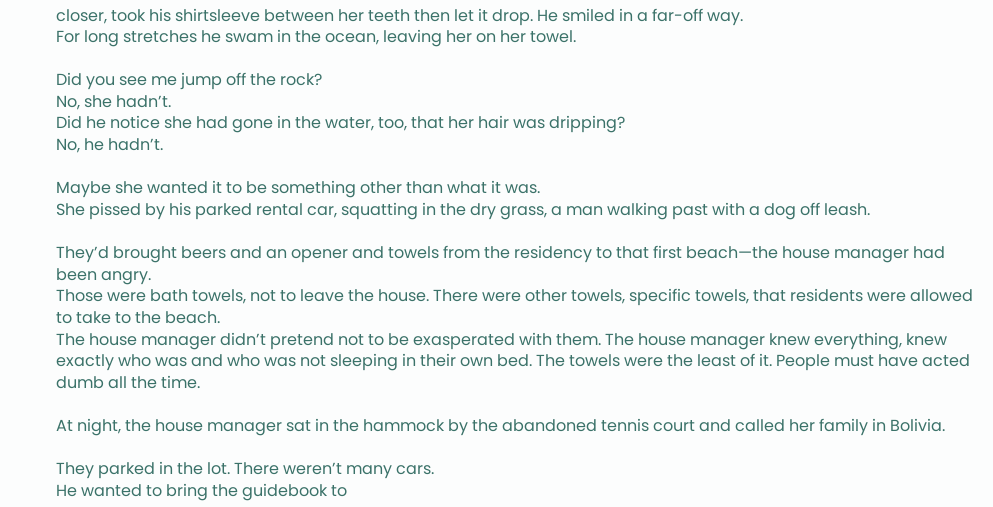closer, took his shirtsleeve between her teeth then let it drop. He smiled in a far-off way.
For long stretches he swam in the ocean, leaving her on her towel.

Did you see me jump off the rock?
No, she hadn’t.
Did he notice she had gone in the water, too, that her hair was dripping?
No, he hadn’t.

Maybe she wanted it to be something other than what it was.
She pissed by his parked rental car, squatting in the dry grass, a man walking past with a dog off leash.

They’d brought beers and an opener and towels from the residency to that first beach—the house manager had been angry.
Those were bath towels, not to leave the house. There were other towels, specific towels, that residents were allowed to take to the beach.
The house manager didn’t pretend not to be exasperated with them. The house manager knew everything, knew exactly who was and who was not sleeping in their own bed. The towels were the least of it. People must have acted dumb all the time.

At night, the house manager sat in the hammock by the abandoned tennis court and called her family in Bolivia.

They parked in the lot. There weren’t many cars.
He wanted to bring the guidebook to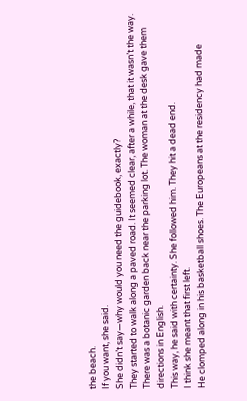the beach.
If you want, she said.
She didn’t say—why would you need the guidebook, exactly?
They started to walk along a paved road. It seemed clear, after a while, that it wasn’t the way.
There was a botanic garden back near the parking lot. The woman at the desk gave them directions in English.
This way, he said with certainty. She followed him. They hit a dead end.
I think she meant that first left.
He clomped along in his basketball shoes. The Europeans at the residency had made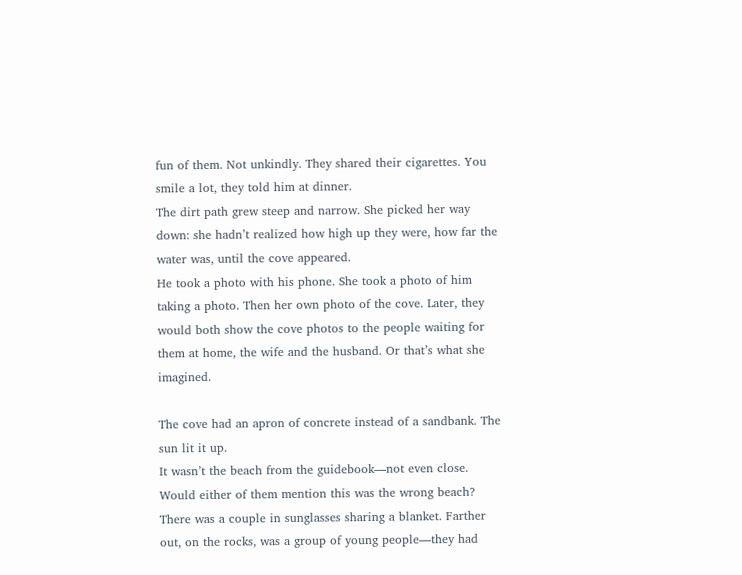fun of them. Not unkindly. They shared their cigarettes. You smile a lot, they told him at dinner.
The dirt path grew steep and narrow. She picked her way down: she hadn’t realized how high up they were, how far the water was, until the cove appeared.
He took a photo with his phone. She took a photo of him taking a photo. Then her own photo of the cove. Later, they would both show the cove photos to the people waiting for them at home, the wife and the husband. Or that’s what she imagined.

The cove had an apron of concrete instead of a sandbank. The sun lit it up.
It wasn’t the beach from the guidebook—not even close.
Would either of them mention this was the wrong beach?
There was a couple in sunglasses sharing a blanket. Farther out, on the rocks, was a group of young people—they had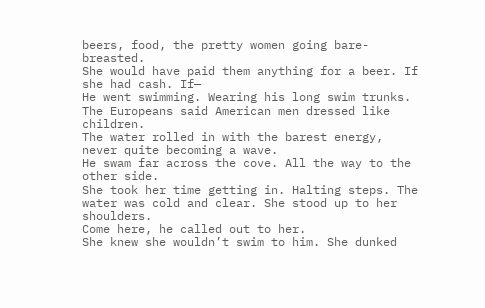beers, food, the pretty women going bare-breasted.
She would have paid them anything for a beer. If she had cash. If—
He went swimming. Wearing his long swim trunks. The Europeans said American men dressed like children.
The water rolled in with the barest energy, never quite becoming a wave.
He swam far across the cove. All the way to the other side.
She took her time getting in. Halting steps. The water was cold and clear. She stood up to her shoulders.
Come here, he called out to her.
She knew she wouldn’t swim to him. She dunked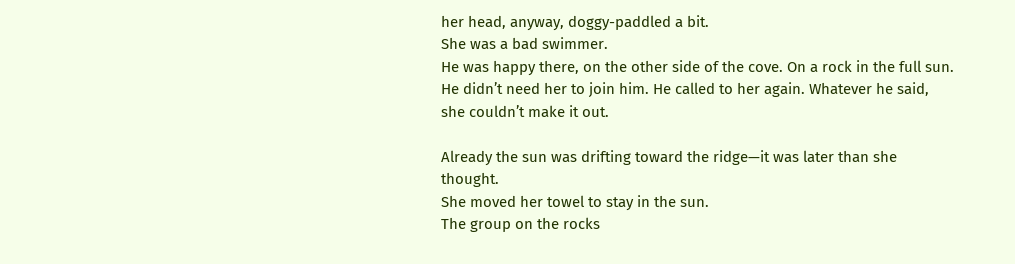her head, anyway, doggy-paddled a bit.
She was a bad swimmer.
He was happy there, on the other side of the cove. On a rock in the full sun. He didn’t need her to join him. He called to her again. Whatever he said, she couldn’t make it out.

Already the sun was drifting toward the ridge—it was later than she thought.
She moved her towel to stay in the sun.
The group on the rocks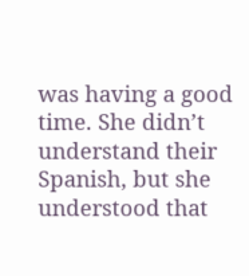was having a good time. She didn’t understand their Spanish, but she understood that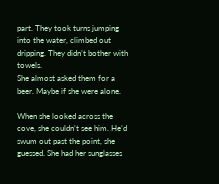part. They took turns jumping into the water, climbed out dripping. They didn’t bother with towels.
She almost asked them for a beer. Maybe if she were alone.

When she looked across the cove, she couldn’t see him. He’d swum out past the point, she guessed. She had her sunglasses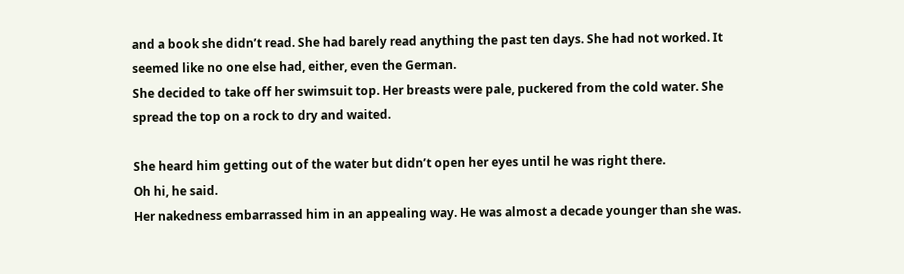and a book she didn’t read. She had barely read anything the past ten days. She had not worked. It seemed like no one else had, either, even the German.
She decided to take off her swimsuit top. Her breasts were pale, puckered from the cold water. She spread the top on a rock to dry and waited.

She heard him getting out of the water but didn’t open her eyes until he was right there.
Oh hi, he said.
Her nakedness embarrassed him in an appealing way. He was almost a decade younger than she was.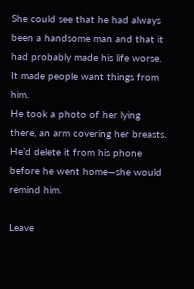She could see that he had always been a handsome man and that it had probably made his life worse. It made people want things from him.
He took a photo of her lying there, an arm covering her breasts. He’d delete it from his phone before he went home—she would remind him.

Leave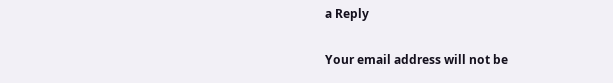a Reply

Your email address will not be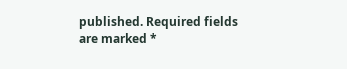published. Required fields are marked *